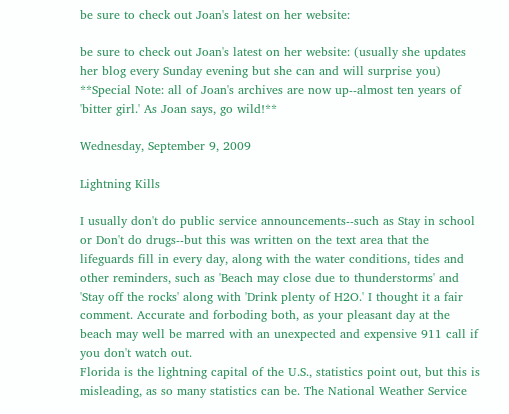be sure to check out Joan's latest on her website:

be sure to check out Joan's latest on her website: (usually she updates her blog every Sunday evening but she can and will surprise you) **Special Note: all of Joan's archives are now up--almost ten years of 'bitter girl.' As Joan says, go wild!**

Wednesday, September 9, 2009

Lightning Kills

I usually don't do public service announcements--such as Stay in school or Don't do drugs--but this was written on the text area that the lifeguards fill in every day, along with the water conditions, tides and other reminders, such as 'Beach may close due to thunderstorms' and 'Stay off the rocks' along with 'Drink plenty of H2O.' I thought it a fair comment. Accurate and forboding both, as your pleasant day at the beach may well be marred with an unexpected and expensive 911 call if you don't watch out.
Florida is the lightning capital of the U.S., statistics point out, but this is misleading, as so many statistics can be. The National Weather Service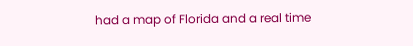had a map of Florida and a real time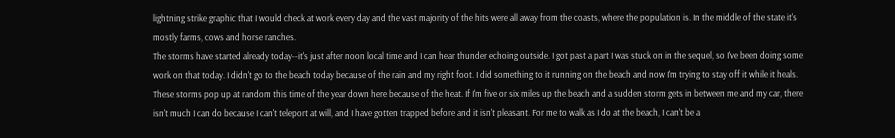lightning strike graphic that I would check at work every day and the vast majority of the hits were all away from the coasts, where the population is. In the middle of the state it's mostly farms, cows and horse ranches.
The storms have started already today--it's just after noon local time and I can hear thunder echoing outside. I got past a part I was stuck on in the sequel, so I've been doing some work on that today. I didn't go to the beach today because of the rain and my right foot. I did something to it running on the beach and now I'm trying to stay off it while it heals.
These storms pop up at random this time of the year down here because of the heat. If I'm five or six miles up the beach and a sudden storm gets in between me and my car, there isn't much I can do because I can't teleport at will, and I have gotten trapped before and it isn't pleasant. For me to walk as I do at the beach, I can't be a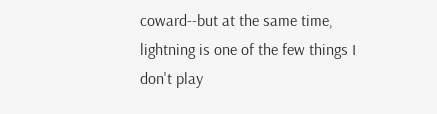coward--but at the same time, lightning is one of the few things I don't play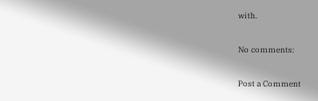with.

No comments:

Post a Comment